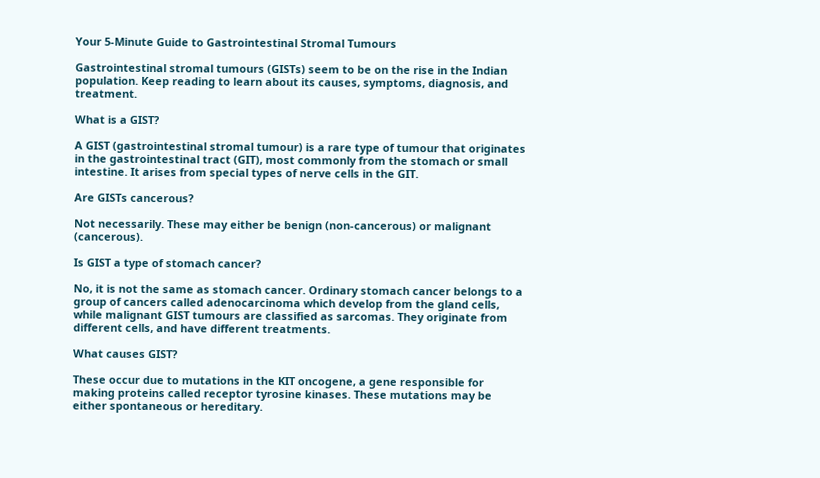Your 5-Minute Guide to Gastrointestinal Stromal Tumours

Gastrointestinal stromal tumours (GISTs) seem to be on the rise in the Indian population. Keep reading to learn about its causes, symptoms, diagnosis, and treatment.

What is a GIST?

A GIST (gastrointestinal stromal tumour) is a rare type of tumour that originates in the gastrointestinal tract (GIT), most commonly from the stomach or small intestine. It arises from special types of nerve cells in the GIT.

Are GISTs cancerous?

Not necessarily. These may either be benign (non-cancerous) or malignant (cancerous).

Is GIST a type of stomach cancer?

No, it is not the same as stomach cancer. Ordinary stomach cancer belongs to a group of cancers called adenocarcinoma which develop from the gland cells, while malignant GIST tumours are classified as sarcomas. They originate from different cells, and have different treatments.

What causes GIST?

These occur due to mutations in the KIT oncogene, a gene responsible for making proteins called receptor tyrosine kinases. These mutations may be either spontaneous or hereditary.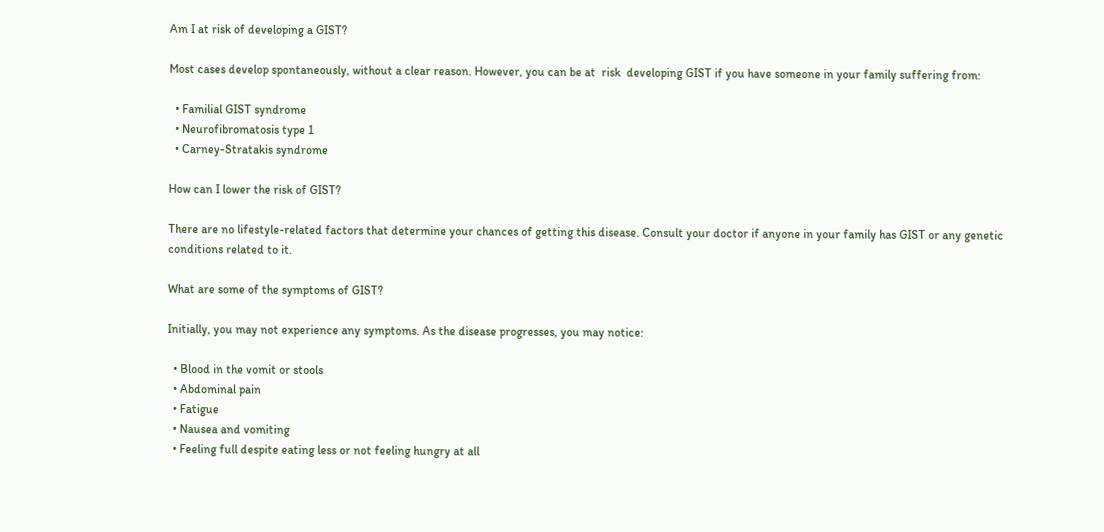Am I at risk of developing a GIST?

Most cases develop spontaneously, without a clear reason. However, you can be at  risk  developing GIST if you have someone in your family suffering from:

  • Familial GIST syndrome
  • Neurofibromatosis type 1
  • Carney-Stratakis syndrome

How can I lower the risk of GIST?

There are no lifestyle-related factors that determine your chances of getting this disease. Consult your doctor if anyone in your family has GIST or any genetic conditions related to it.

What are some of the symptoms of GIST?

Initially, you may not experience any symptoms. As the disease progresses, you may notice:

  • Blood in the vomit or stools
  • Abdominal pain
  • Fatigue
  • Nausea and vomiting
  • Feeling full despite eating less or not feeling hungry at all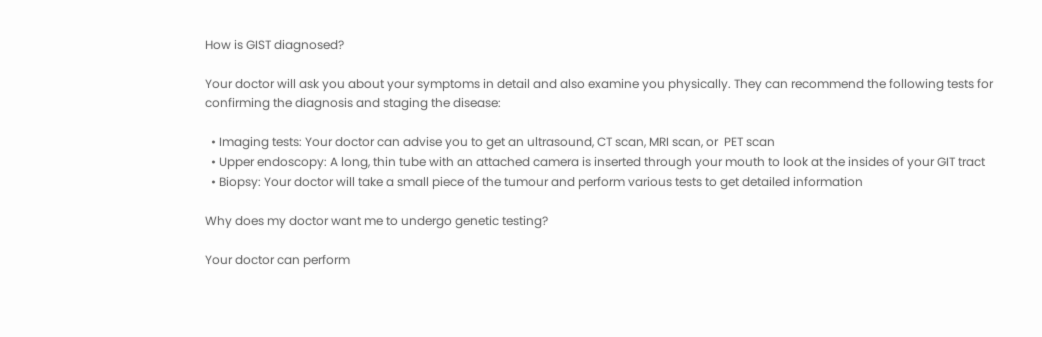How is GIST diagnosed?

Your doctor will ask you about your symptoms in detail and also examine you physically. They can recommend the following tests for confirming the diagnosis and staging the disease:

  • Imaging tests: Your doctor can advise you to get an ultrasound, CT scan, MRI scan, or  PET scan
  • Upper endoscopy: A long, thin tube with an attached camera is inserted through your mouth to look at the insides of your GIT tract
  • Biopsy: Your doctor will take a small piece of the tumour and perform various tests to get detailed information

Why does my doctor want me to undergo genetic testing?

Your doctor can perform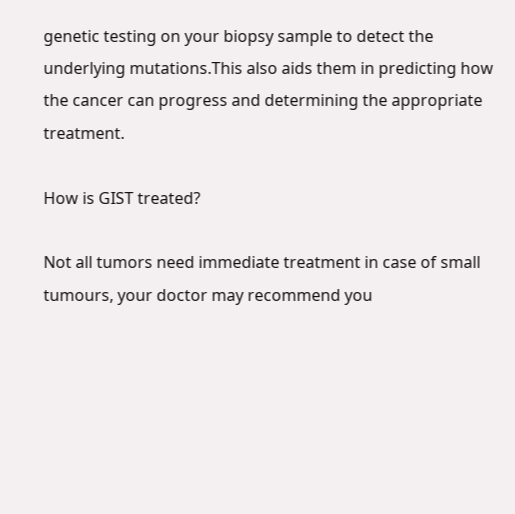genetic testing on your biopsy sample to detect the underlying mutations.This also aids them in predicting how the cancer can progress and determining the appropriate treatment.

How is GIST treated?

Not all tumors need immediate treatment in case of small tumours, your doctor may recommend you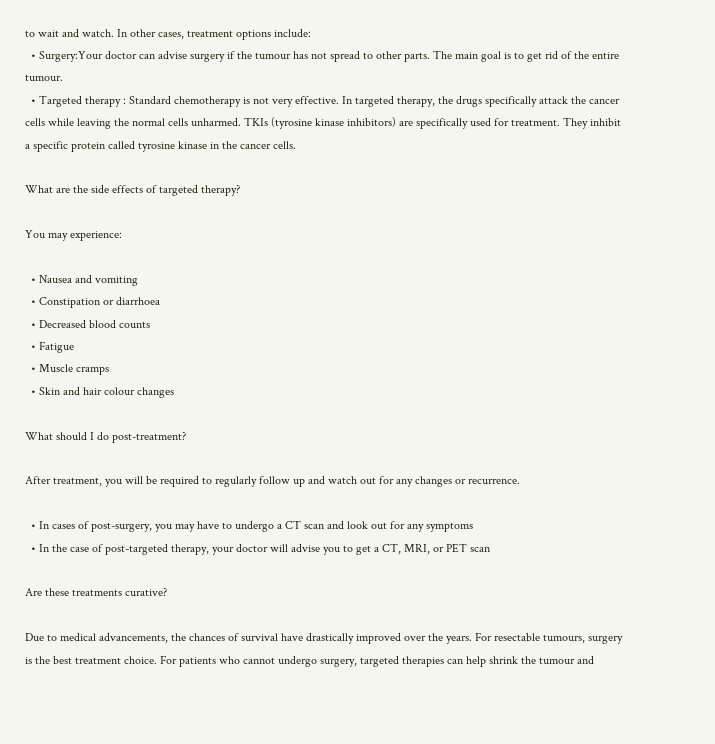to wait and watch. In other cases, treatment options include:
  • Surgery:Your doctor can advise surgery if the tumour has not spread to other parts. The main goal is to get rid of the entire tumour.
  • Targeted therapy : Standard chemotherapy is not very effective. In targeted therapy, the drugs specifically attack the cancer cells while leaving the normal cells unharmed. TKIs (tyrosine kinase inhibitors) are specifically used for treatment. They inhibit a specific protein called tyrosine kinase in the cancer cells.

What are the side effects of targeted therapy?

You may experience:

  • Nausea and vomiting
  • Constipation or diarrhoea
  • Decreased blood counts
  • Fatigue
  • Muscle cramps
  • Skin and hair colour changes

What should I do post-treatment?

After treatment, you will be required to regularly follow up and watch out for any changes or recurrence.

  • In cases of post-surgery, you may have to undergo a CT scan and look out for any symptoms
  • In the case of post-targeted therapy, your doctor will advise you to get a CT, MRI, or PET scan

Are these treatments curative?

Due to medical advancements, the chances of survival have drastically improved over the years. For resectable tumours, surgery is the best treatment choice. For patients who cannot undergo surgery, targeted therapies can help shrink the tumour and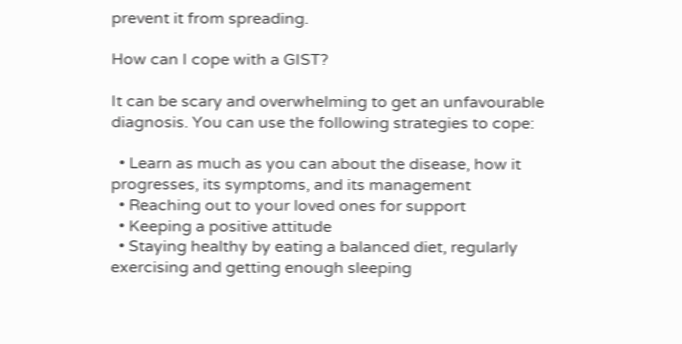prevent it from spreading.

How can I cope with a GIST?

It can be scary and overwhelming to get an unfavourable diagnosis. You can use the following strategies to cope:

  • Learn as much as you can about the disease, how it progresses, its symptoms, and its management
  • Reaching out to your loved ones for support
  • Keeping a positive attitude
  • Staying healthy by eating a balanced diet, regularly exercising and getting enough sleeping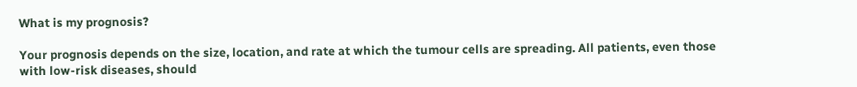What is my prognosis?

Your prognosis depends on the size, location, and rate at which the tumour cells are spreading. All patients, even those with low-risk diseases, should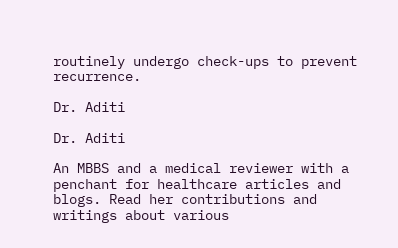routinely undergo check-ups to prevent recurrence.

Dr. Aditi

Dr. Aditi

An MBBS and a medical reviewer with a penchant for healthcare articles and blogs. Read her contributions and writings about various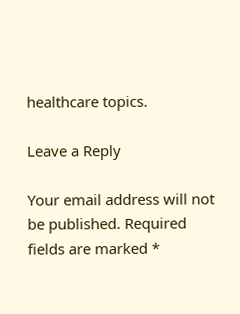healthcare topics.

Leave a Reply

Your email address will not be published. Required fields are marked *